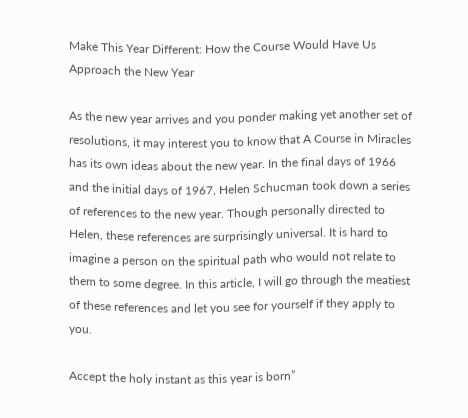Make This Year Different: How the Course Would Have Us Approach the New Year

As the new year arrives and you ponder making yet another set of resolutions, it may interest you to know that A Course in Miracles has its own ideas about the new year. In the final days of 1966 and the initial days of 1967, Helen Schucman took down a series of references to the new year. Though personally directed to Helen, these references are surprisingly universal. It is hard to imagine a person on the spiritual path who would not relate to them to some degree. In this article, I will go through the meatiest of these references and let you see for yourself if they apply to you.

Accept the holy instant as this year is born”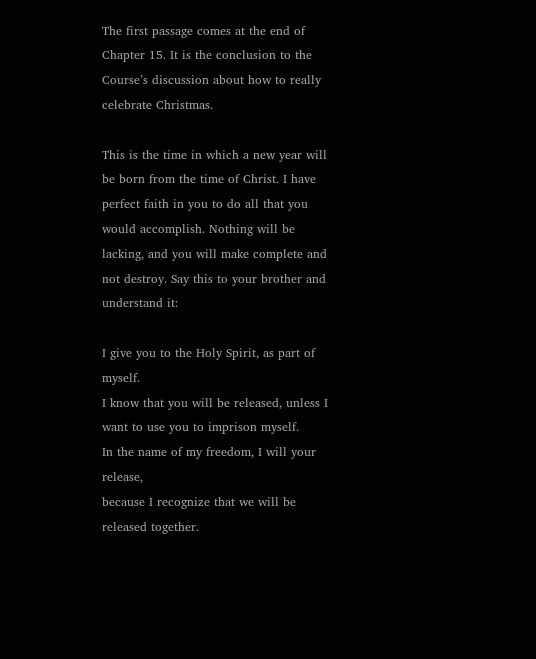The first passage comes at the end of Chapter 15. It is the conclusion to the Course’s discussion about how to really celebrate Christmas.

This is the time in which a new year will be born from the time of Christ. I have perfect faith in you to do all that you would accomplish. Nothing will be lacking, and you will make complete and not destroy. Say this to your brother and understand it:

I give you to the Holy Spirit, as part of myself.
I know that you will be released, unless I want to use you to imprison myself.
In the name of my freedom, I will your release,
because I recognize that we will be released together.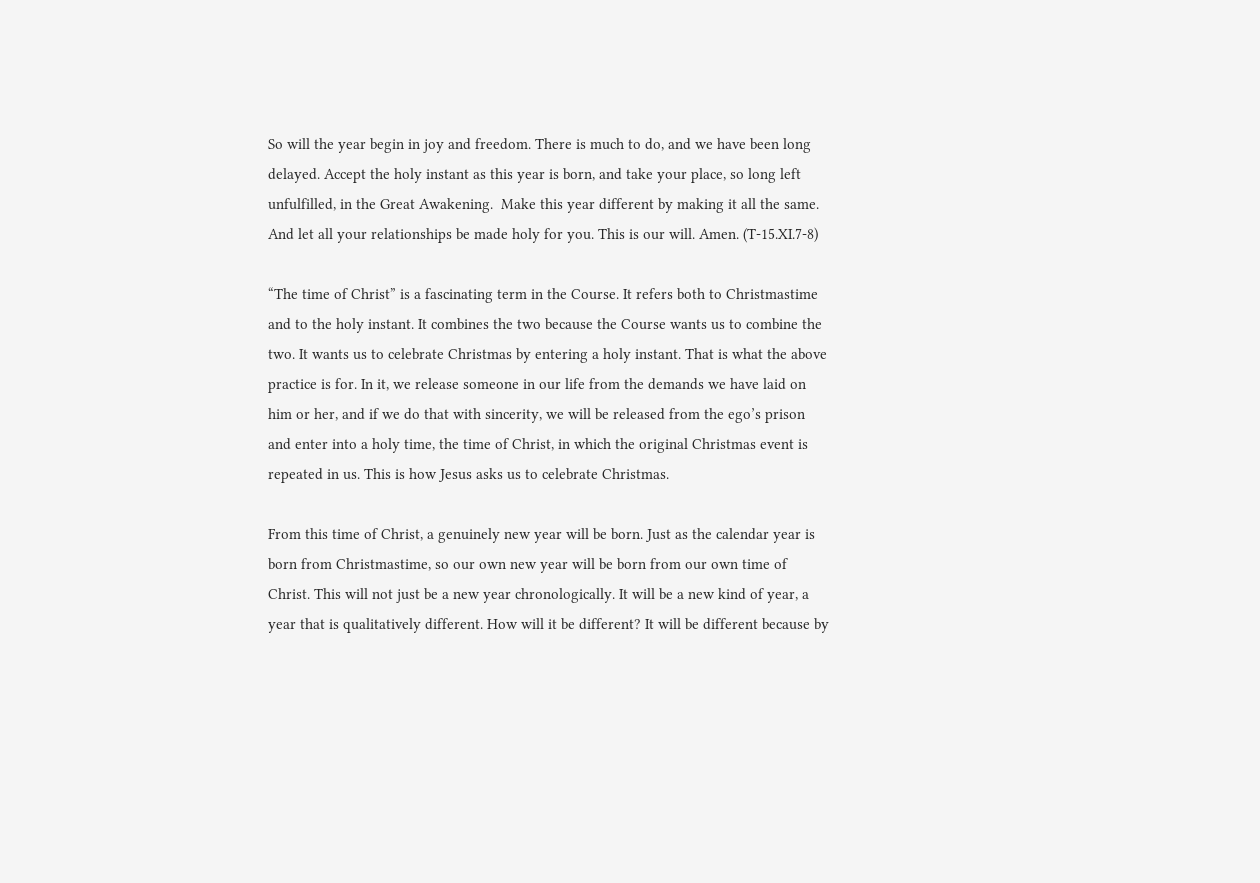So will the year begin in joy and freedom. There is much to do, and we have been long delayed. Accept the holy instant as this year is born, and take your place, so long left unfulfilled, in the Great Awakening.  Make this year different by making it all the same. And let all your relationships be made holy for you. This is our will. Amen. (T-15.XI.7-8)

“The time of Christ” is a fascinating term in the Course. It refers both to Christmastime and to the holy instant. It combines the two because the Course wants us to combine the two. It wants us to celebrate Christmas by entering a holy instant. That is what the above practice is for. In it, we release someone in our life from the demands we have laid on him or her, and if we do that with sincerity, we will be released from the ego’s prison and enter into a holy time, the time of Christ, in which the original Christmas event is repeated in us. This is how Jesus asks us to celebrate Christmas.

From this time of Christ, a genuinely new year will be born. Just as the calendar year is born from Christmastime, so our own new year will be born from our own time of Christ. This will not just be a new year chronologically. It will be a new kind of year, a year that is qualitatively different. How will it be different? It will be different because by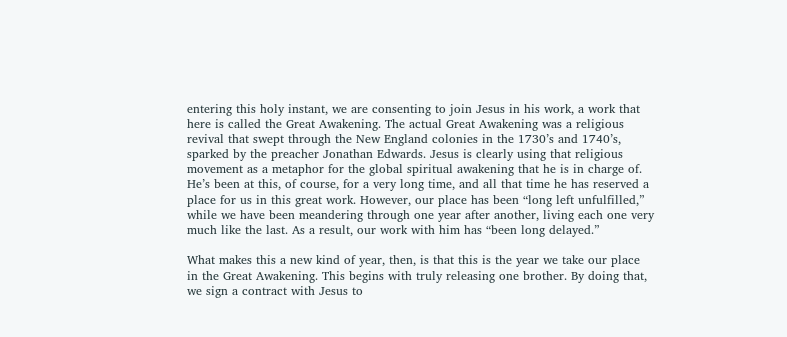entering this holy instant, we are consenting to join Jesus in his work, a work that here is called the Great Awakening. The actual Great Awakening was a religious revival that swept through the New England colonies in the 1730’s and 1740’s, sparked by the preacher Jonathan Edwards. Jesus is clearly using that religious movement as a metaphor for the global spiritual awakening that he is in charge of. He’s been at this, of course, for a very long time, and all that time he has reserved a place for us in this great work. However, our place has been “long left unfulfilled,” while we have been meandering through one year after another, living each one very much like the last. As a result, our work with him has “been long delayed.”

What makes this a new kind of year, then, is that this is the year we take our place in the Great Awakening. This begins with truly releasing one brother. By doing that, we sign a contract with Jesus to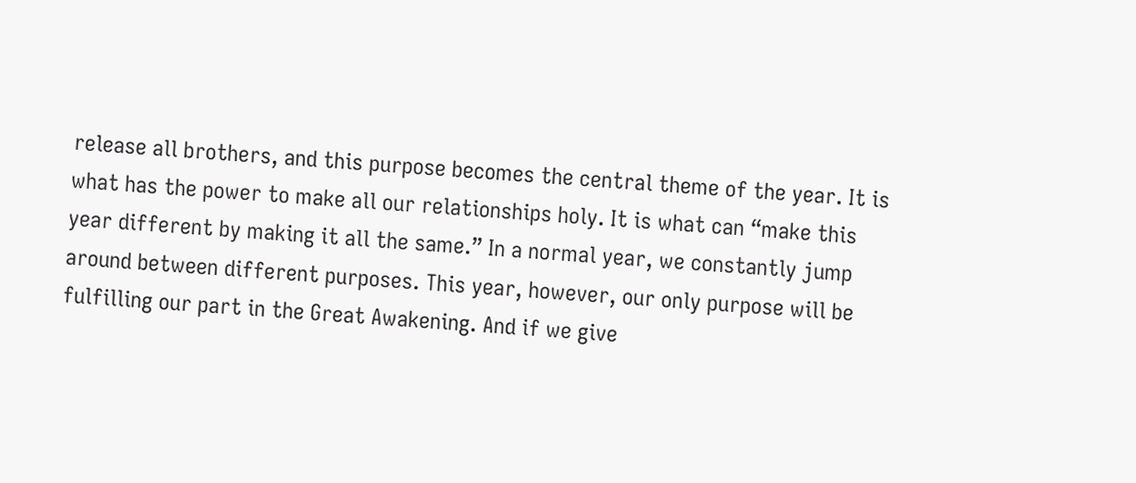release all brothers, and this purpose becomes the central theme of the year. It is what has the power to make all our relationships holy. It is what can “make this year different by making it all the same.” In a normal year, we constantly jump around between different purposes. This year, however, our only purpose will be fulfilling our part in the Great Awakening. And if we give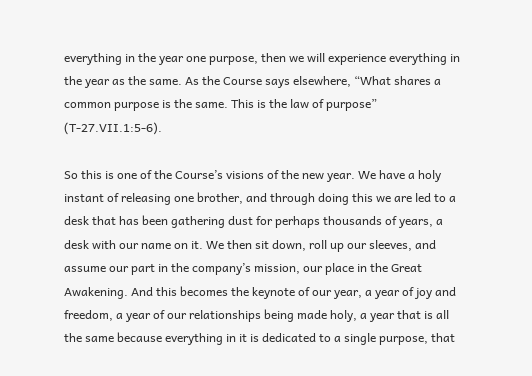everything in the year one purpose, then we will experience everything in the year as the same. As the Course says elsewhere, “What shares a common purpose is the same. This is the law of purpose” (T-27.VII.1:5-6).

So this is one of the Course’s visions of the new year. We have a holy instant of releasing one brother, and through doing this we are led to a desk that has been gathering dust for perhaps thousands of years, a desk with our name on it. We then sit down, roll up our sleeves, and assume our part in the company’s mission, our place in the Great Awakening. And this becomes the keynote of our year, a year of joy and freedom, a year of our relationships being made holy, a year that is all the same because everything in it is dedicated to a single purpose, that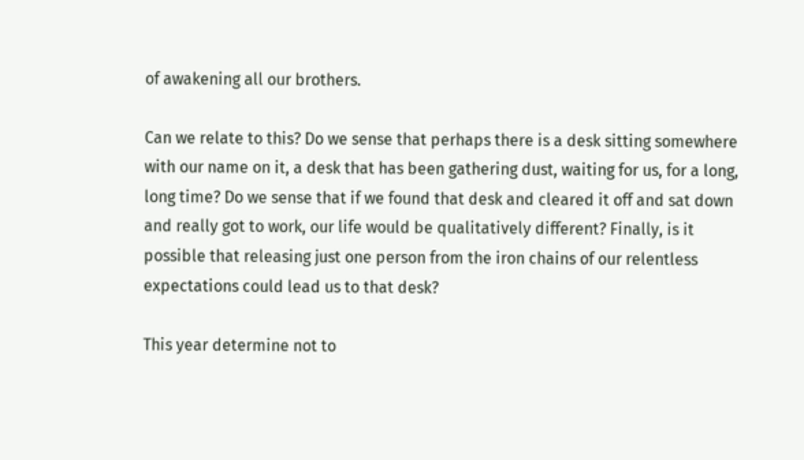of awakening all our brothers.

Can we relate to this? Do we sense that perhaps there is a desk sitting somewhere with our name on it, a desk that has been gathering dust, waiting for us, for a long, long time? Do we sense that if we found that desk and cleared it off and sat down and really got to work, our life would be qualitatively different? Finally, is it possible that releasing just one person from the iron chains of our relentless expectations could lead us to that desk?

This year determine not to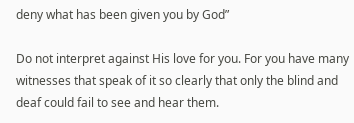deny what has been given you by God”

Do not interpret against His love for you. For you have many witnesses that speak of it so clearly that only the blind and deaf could fail to see and hear them.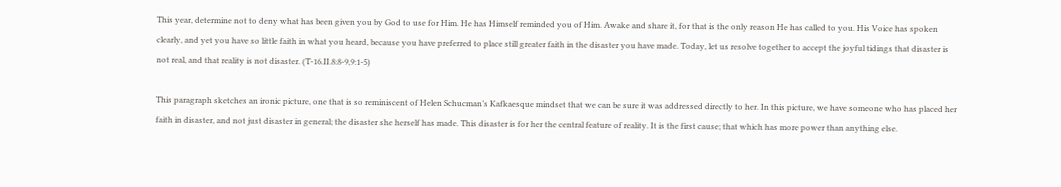This year, determine not to deny what has been given you by God to use for Him. He has Himself reminded you of Him. Awake and share it, for that is the only reason He has called to you. His Voice has spoken clearly, and yet you have so little faith in what you heard, because you have preferred to place still greater faith in the disaster you have made. Today, let us resolve together to accept the joyful tidings that disaster is not real, and that reality is not disaster. (T-16.II.8:8-9,9:1-5)

This paragraph sketches an ironic picture, one that is so reminiscent of Helen Schucman’s Kafkaesque mindset that we can be sure it was addressed directly to her. In this picture, we have someone who has placed her faith in disaster, and not just disaster in general; the disaster she herself has made. This disaster is for her the central feature of reality. It is the first cause; that which has more power than anything else.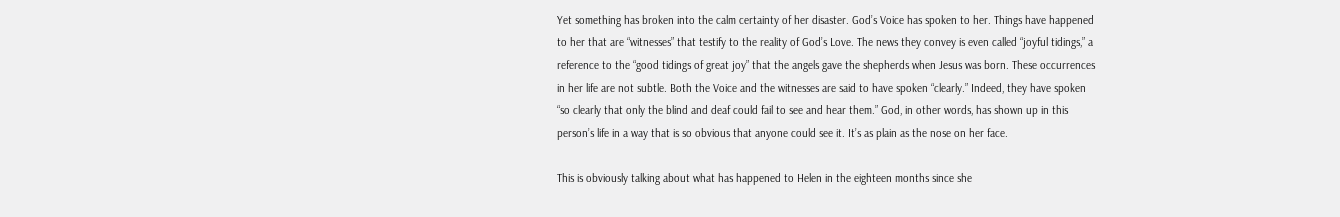Yet something has broken into the calm certainty of her disaster. God’s Voice has spoken to her. Things have happened to her that are “witnesses” that testify to the reality of God’s Love. The news they convey is even called “joyful tidings,” a reference to the “good tidings of great joy” that the angels gave the shepherds when Jesus was born. These occurrences in her life are not subtle. Both the Voice and the witnesses are said to have spoken “clearly.” Indeed, they have spoken “so clearly that only the blind and deaf could fail to see and hear them.” God, in other words, has shown up in this person’s life in a way that is so obvious that anyone could see it. It’s as plain as the nose on her face.

This is obviously talking about what has happened to Helen in the eighteen months since she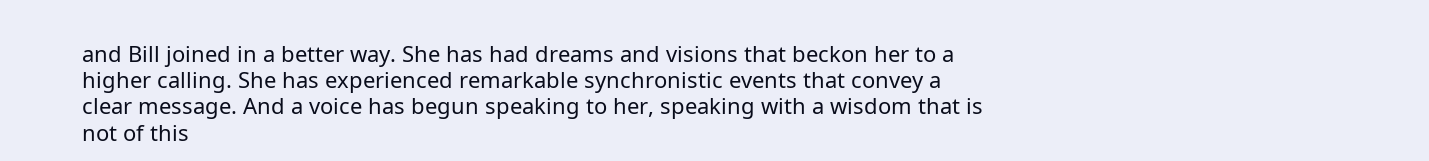and Bill joined in a better way. She has had dreams and visions that beckon her to a higher calling. She has experienced remarkable synchronistic events that convey a clear message. And a voice has begun speaking to her, speaking with a wisdom that is not of this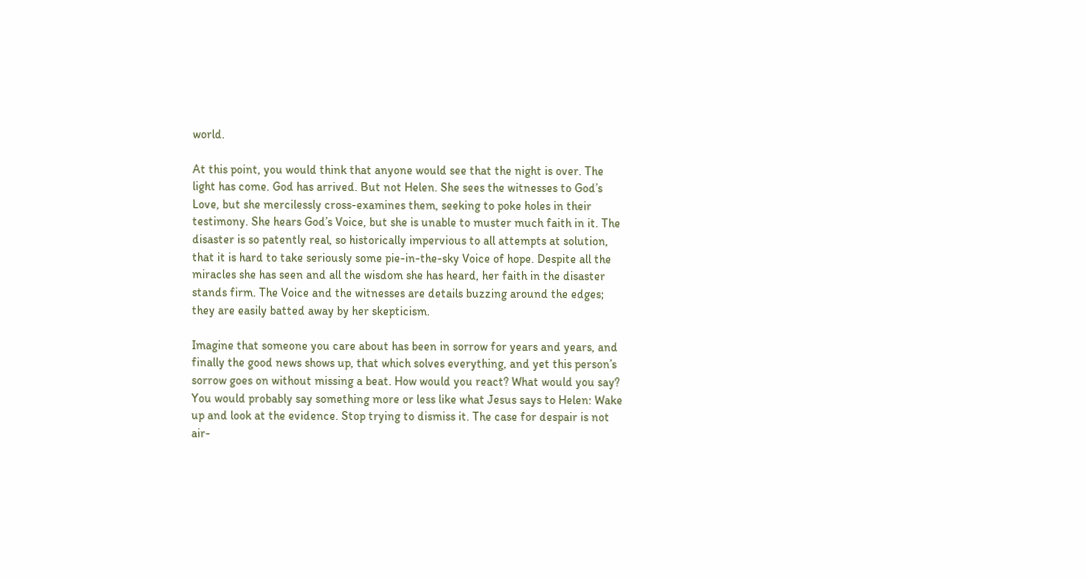world.

At this point, you would think that anyone would see that the night is over. The light has come. God has arrived. But not Helen. She sees the witnesses to God’s Love, but she mercilessly cross-examines them, seeking to poke holes in their testimony. She hears God’s Voice, but she is unable to muster much faith in it. The disaster is so patently real, so historically impervious to all attempts at solution, that it is hard to take seriously some pie-in-the-sky Voice of hope. Despite all the miracles she has seen and all the wisdom she has heard, her faith in the disaster stands firm. The Voice and the witnesses are details buzzing around the edges; they are easily batted away by her skepticism.

Imagine that someone you care about has been in sorrow for years and years, and finally the good news shows up, that which solves everything, and yet this person’s sorrow goes on without missing a beat. How would you react? What would you say? You would probably say something more or less like what Jesus says to Helen: Wake up and look at the evidence. Stop trying to dismiss it. The case for despair is not air-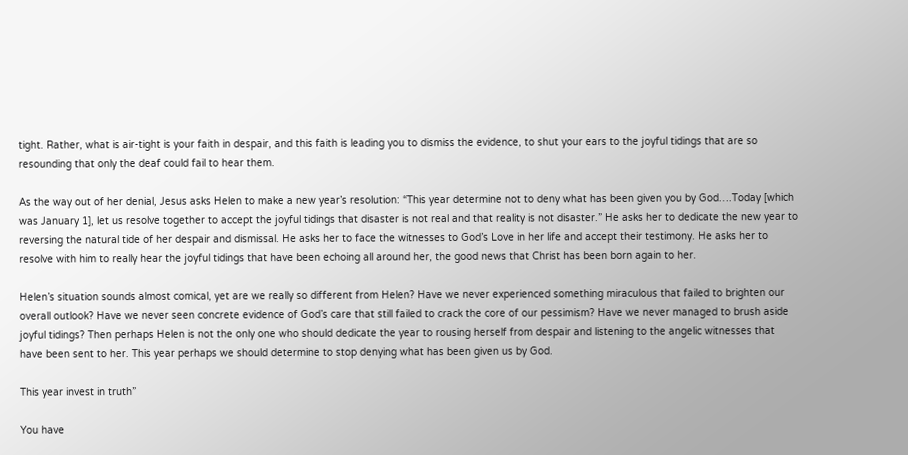tight. Rather, what is air-tight is your faith in despair, and this faith is leading you to dismiss the evidence, to shut your ears to the joyful tidings that are so resounding that only the deaf could fail to hear them.

As the way out of her denial, Jesus asks Helen to make a new year’s resolution: “This year determine not to deny what has been given you by God….Today [which was January 1], let us resolve together to accept the joyful tidings that disaster is not real and that reality is not disaster.” He asks her to dedicate the new year to reversing the natural tide of her despair and dismissal. He asks her to face the witnesses to God’s Love in her life and accept their testimony. He asks her to resolve with him to really hear the joyful tidings that have been echoing all around her, the good news that Christ has been born again to her.

Helen’s situation sounds almost comical, yet are we really so different from Helen? Have we never experienced something miraculous that failed to brighten our overall outlook? Have we never seen concrete evidence of God’s care that still failed to crack the core of our pessimism? Have we never managed to brush aside joyful tidings? Then perhaps Helen is not the only one who should dedicate the year to rousing herself from despair and listening to the angelic witnesses that have been sent to her. This year perhaps we should determine to stop denying what has been given us by God.

This year invest in truth”

You have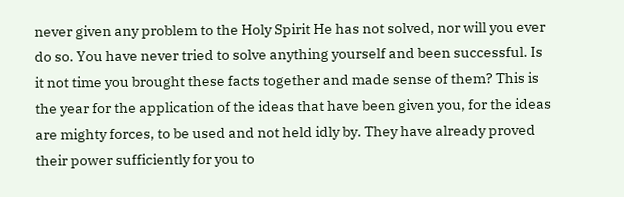never given any problem to the Holy Spirit He has not solved, nor will you ever do so. You have never tried to solve anything yourself and been successful. Is it not time you brought these facts together and made sense of them? This is the year for the application of the ideas that have been given you, for the ideas are mighty forces, to be used and not held idly by. They have already proved their power sufficiently for you to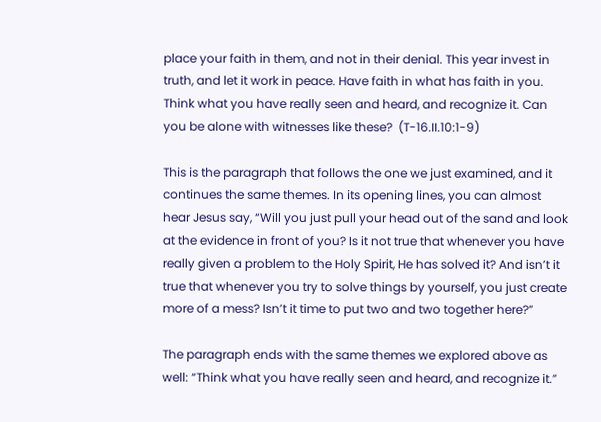place your faith in them, and not in their denial. This year invest in truth, and let it work in peace. Have faith in what has faith in you. Think what you have really seen and heard, and recognize it. Can you be alone with witnesses like these?  (T-16.II.10:1-9)

This is the paragraph that follows the one we just examined, and it continues the same themes. In its opening lines, you can almost hear Jesus say, “Will you just pull your head out of the sand and look at the evidence in front of you? Is it not true that whenever you have really given a problem to the Holy Spirit, He has solved it? And isn’t it true that whenever you try to solve things by yourself, you just create more of a mess? Isn’t it time to put two and two together here?”

The paragraph ends with the same themes we explored above as well: “Think what you have really seen and heard, and recognize it.”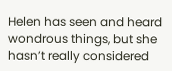Helen has seen and heard wondrous things, but she hasn’t really considered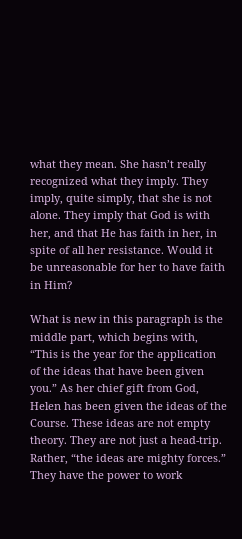what they mean. She hasn’t really recognized what they imply. They imply, quite simply, that she is not alone. They imply that God is with her, and that He has faith in her, in spite of all her resistance. Would it be unreasonable for her to have faith in Him?

What is new in this paragraph is the middle part, which begins with, “This is the year for the application of the ideas that have been given you.” As her chief gift from God, Helen has been given the ideas of the Course. These ideas are not empty theory. They are not just a head-trip. Rather, “the ideas are mighty forces.” They have the power to work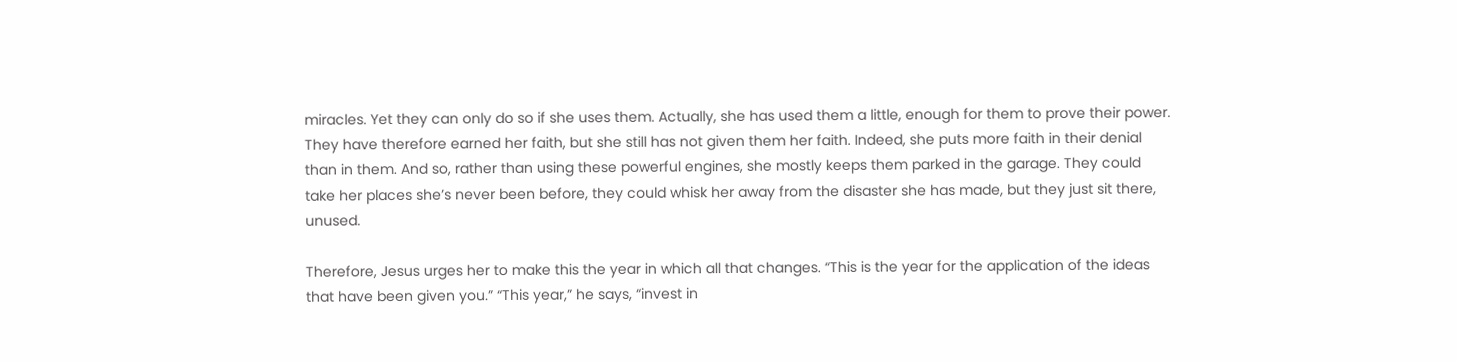miracles. Yet they can only do so if she uses them. Actually, she has used them a little, enough for them to prove their power. They have therefore earned her faith, but she still has not given them her faith. Indeed, she puts more faith in their denial than in them. And so, rather than using these powerful engines, she mostly keeps them parked in the garage. They could take her places she’s never been before, they could whisk her away from the disaster she has made, but they just sit there, unused.

Therefore, Jesus urges her to make this the year in which all that changes. “This is the year for the application of the ideas that have been given you.” “This year,” he says, “invest in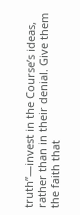truth”—invest in the Course’s ideas, rather than in their denial. Give them the faith that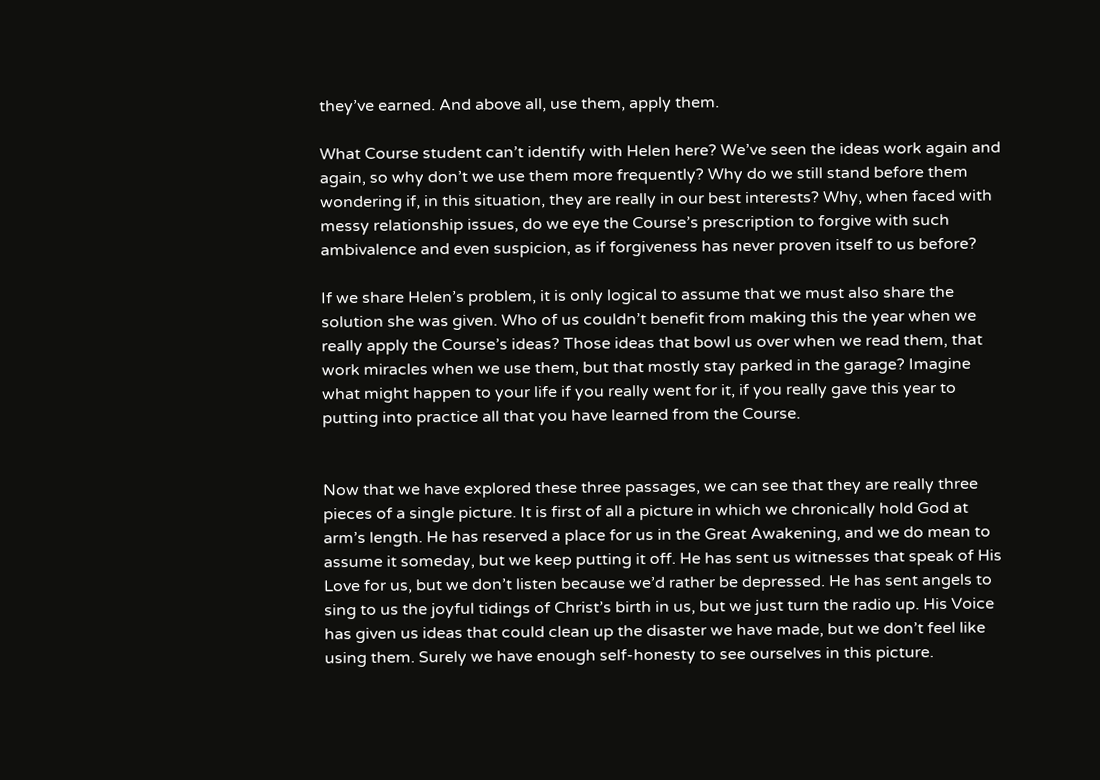they’ve earned. And above all, use them, apply them.

What Course student can’t identify with Helen here? We’ve seen the ideas work again and again, so why don’t we use them more frequently? Why do we still stand before them wondering if, in this situation, they are really in our best interests? Why, when faced with messy relationship issues, do we eye the Course’s prescription to forgive with such ambivalence and even suspicion, as if forgiveness has never proven itself to us before?

If we share Helen’s problem, it is only logical to assume that we must also share the solution she was given. Who of us couldn’t benefit from making this the year when we really apply the Course’s ideas? Those ideas that bowl us over when we read them, that work miracles when we use them, but that mostly stay parked in the garage? Imagine what might happen to your life if you really went for it, if you really gave this year to putting into practice all that you have learned from the Course.


Now that we have explored these three passages, we can see that they are really three pieces of a single picture. It is first of all a picture in which we chronically hold God at arm’s length. He has reserved a place for us in the Great Awakening, and we do mean to assume it someday, but we keep putting it off. He has sent us witnesses that speak of His Love for us, but we don’t listen because we’d rather be depressed. He has sent angels to sing to us the joyful tidings of Christ’s birth in us, but we just turn the radio up. His Voice has given us ideas that could clean up the disaster we have made, but we don’t feel like using them. Surely we have enough self-honesty to see ourselves in this picture.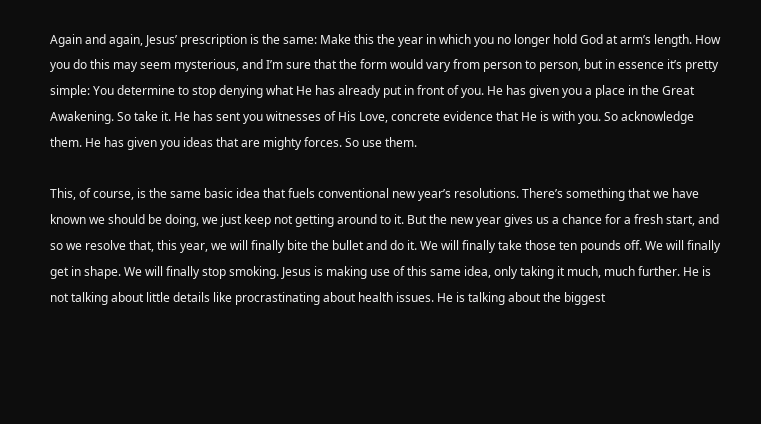Again and again, Jesus’ prescription is the same: Make this the year in which you no longer hold God at arm’s length. How you do this may seem mysterious, and I’m sure that the form would vary from person to person, but in essence it’s pretty simple: You determine to stop denying what He has already put in front of you. He has given you a place in the Great Awakening. So take it. He has sent you witnesses of His Love, concrete evidence that He is with you. So acknowledge them. He has given you ideas that are mighty forces. So use them.

This, of course, is the same basic idea that fuels conventional new year’s resolutions. There’s something that we have known we should be doing, we just keep not getting around to it. But the new year gives us a chance for a fresh start, and so we resolve that, this year, we will finally bite the bullet and do it. We will finally take those ten pounds off. We will finally get in shape. We will finally stop smoking. Jesus is making use of this same idea, only taking it much, much further. He is not talking about little details like procrastinating about health issues. He is talking about the biggest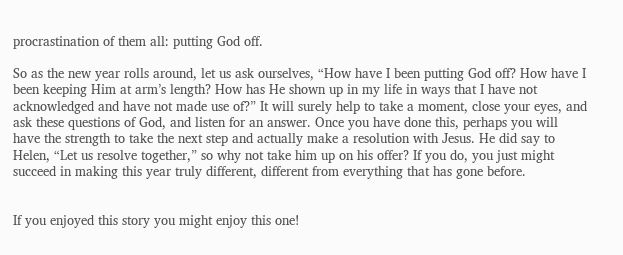procrastination of them all: putting God off.

So as the new year rolls around, let us ask ourselves, “How have I been putting God off? How have I been keeping Him at arm’s length? How has He shown up in my life in ways that I have not acknowledged and have not made use of?” It will surely help to take a moment, close your eyes, and ask these questions of God, and listen for an answer. Once you have done this, perhaps you will have the strength to take the next step and actually make a resolution with Jesus. He did say to Helen, “Let us resolve together,” so why not take him up on his offer? If you do, you just might succeed in making this year truly different, different from everything that has gone before.


If you enjoyed this story you might enjoy this one!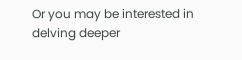Or you may be interested in delving deeper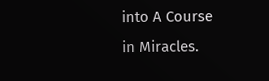into A Course in Miracles.